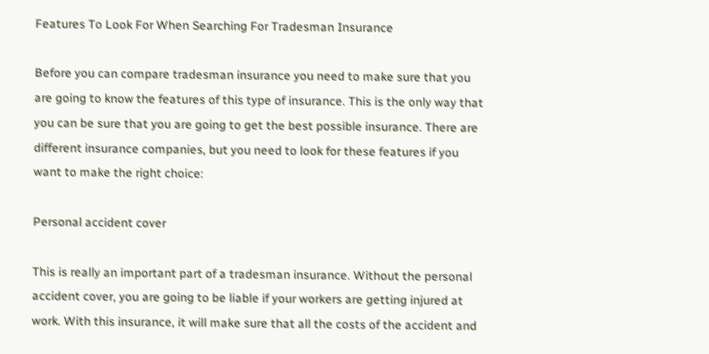Features To Look For When Searching For Tradesman Insurance

Before you can compare tradesman insurance you need to make sure that you are going to know the features of this type of insurance. This is the only way that you can be sure that you are going to get the best possible insurance. There are different insurance companies, but you need to look for these features if you want to make the right choice:

Personal accident cover

This is really an important part of a tradesman insurance. Without the personal accident cover, you are going to be liable if your workers are getting injured at work. With this insurance, it will make sure that all the costs of the accident and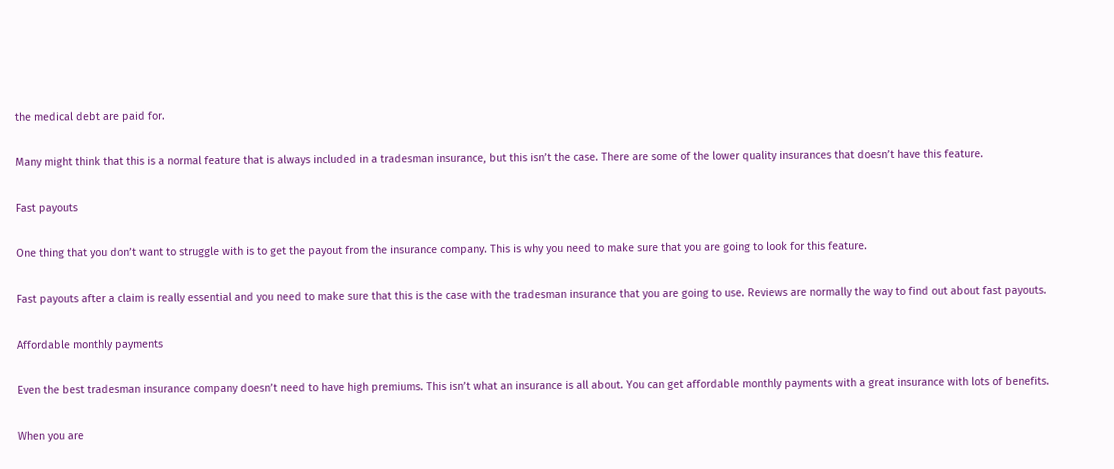the medical debt are paid for.

Many might think that this is a normal feature that is always included in a tradesman insurance, but this isn’t the case. There are some of the lower quality insurances that doesn’t have this feature.

Fast payouts

One thing that you don’t want to struggle with is to get the payout from the insurance company. This is why you need to make sure that you are going to look for this feature.

Fast payouts after a claim is really essential and you need to make sure that this is the case with the tradesman insurance that you are going to use. Reviews are normally the way to find out about fast payouts.

Affordable monthly payments

Even the best tradesman insurance company doesn’t need to have high premiums. This isn’t what an insurance is all about. You can get affordable monthly payments with a great insurance with lots of benefits.

When you are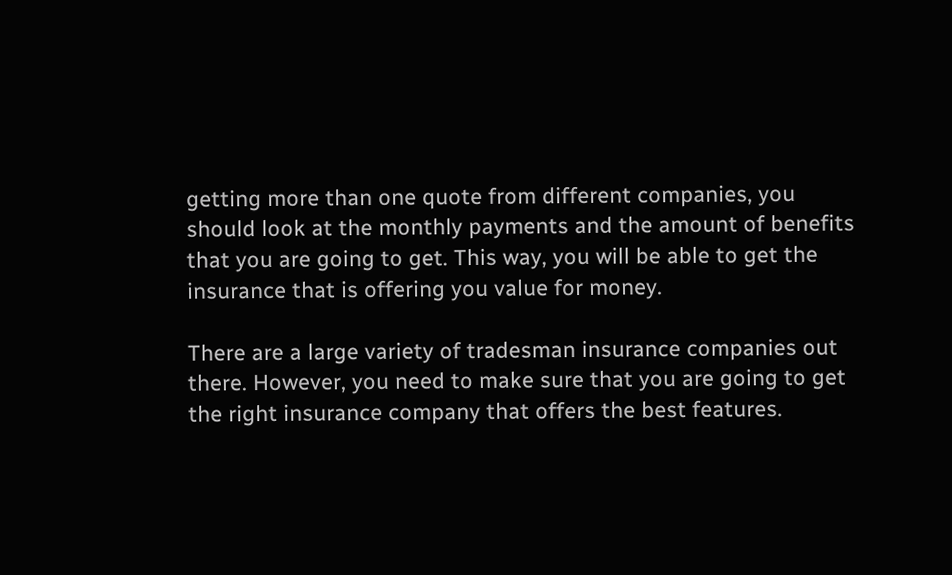getting more than one quote from different companies, you should look at the monthly payments and the amount of benefits that you are going to get. This way, you will be able to get the insurance that is offering you value for money.

There are a large variety of tradesman insurance companies out there. However, you need to make sure that you are going to get the right insurance company that offers the best features.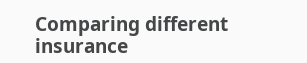Comparing different insurance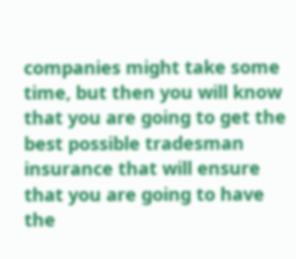companies might take some time, but then you will know that you are going to get the best possible tradesman insurance that will ensure that you are going to have the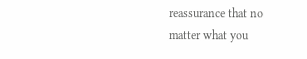reassurance that no matter what you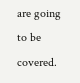are going to be covered.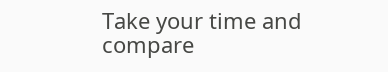Take your time and compare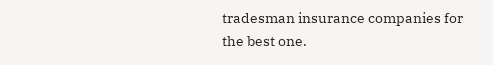tradesman insurance companies for the best one.